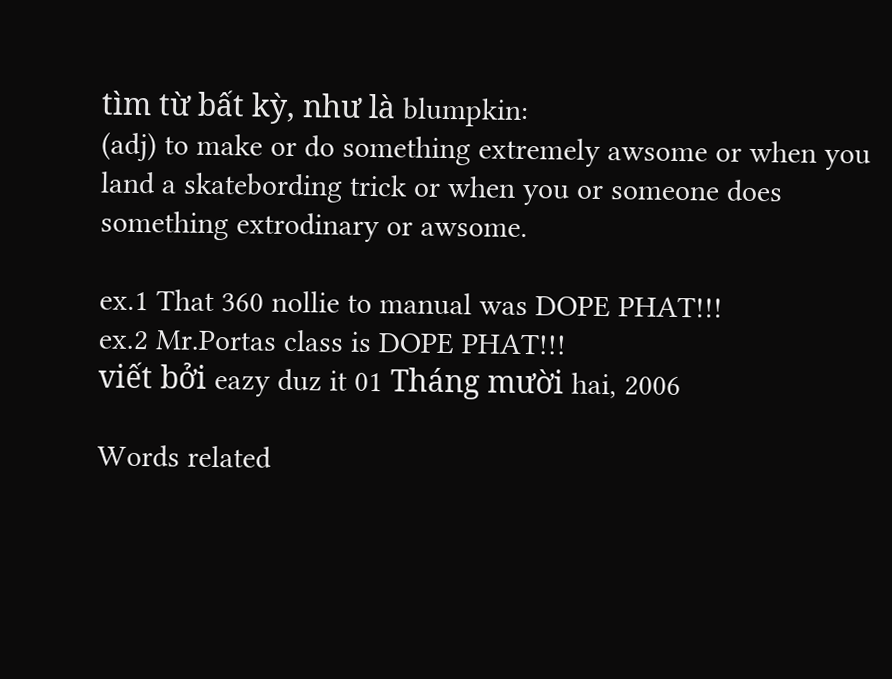tìm từ bất kỳ, như là blumpkin:
(adj) to make or do something extremely awsome or when you land a skatebording trick or when you or someone does something extrodinary or awsome.

ex.1 That 360 nollie to manual was DOPE PHAT!!!
ex.2 Mr.Portas class is DOPE PHAT!!!
viết bởi eazy duz it 01 Tháng mười hai, 2006

Words related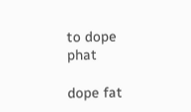to dope phat

dope fat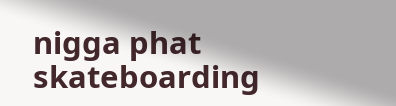nigga phat skateboarding